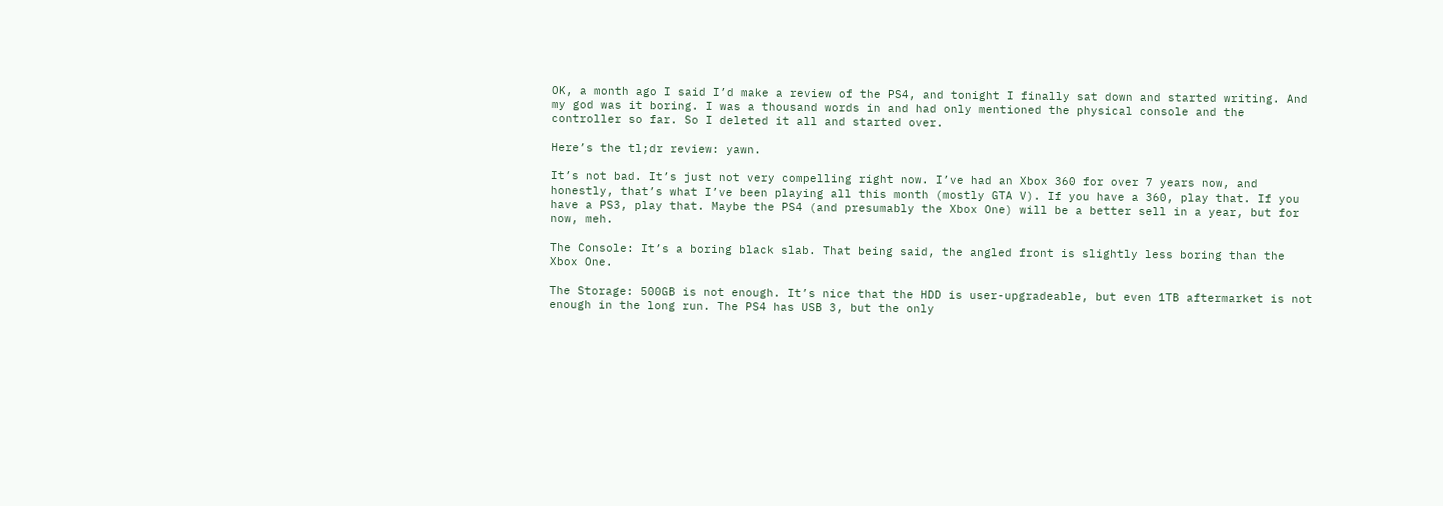OK, a month ago I said I’d make a review of the PS4, and tonight I finally sat down and started writing. And my god was it boring. I was a thousand words in and had only mentioned the physical console and the controller so far. So I deleted it all and started over.

Here’s the tl;dr review: yawn.

It’s not bad. It’s just not very compelling right now. I’ve had an Xbox 360 for over 7 years now, and honestly, that’s what I’ve been playing all this month (mostly GTA V). If you have a 360, play that. If you have a PS3, play that. Maybe the PS4 (and presumably the Xbox One) will be a better sell in a year, but for now, meh.

The Console: It’s a boring black slab. That being said, the angled front is slightly less boring than the Xbox One.

The Storage: 500GB is not enough. It’s nice that the HDD is user-upgradeable, but even 1TB aftermarket is not enough in the long run. The PS4 has USB 3, but the only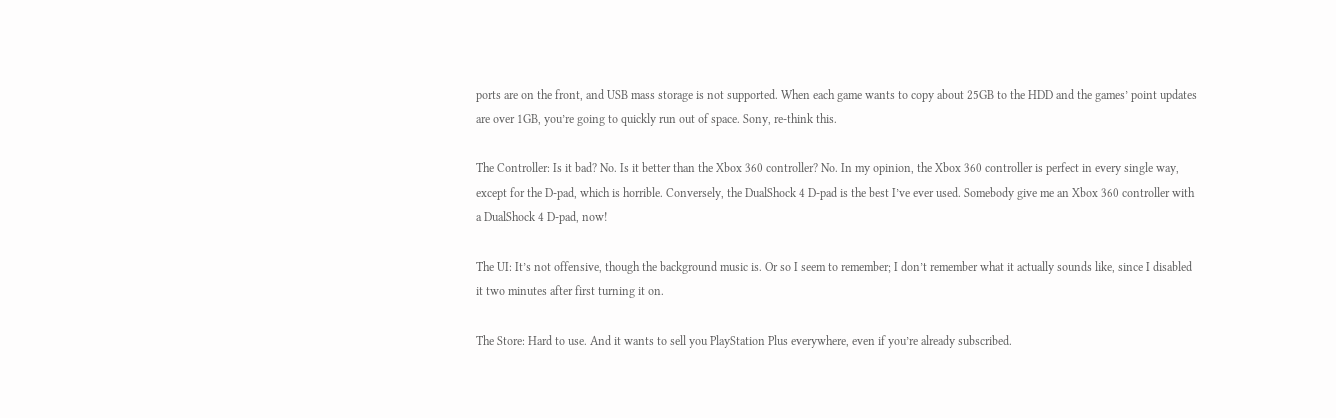ports are on the front, and USB mass storage is not supported. When each game wants to copy about 25GB to the HDD and the games’ point updates are over 1GB, you’re going to quickly run out of space. Sony, re-think this.

The Controller: Is it bad? No. Is it better than the Xbox 360 controller? No. In my opinion, the Xbox 360 controller is perfect in every single way, except for the D-pad, which is horrible. Conversely, the DualShock 4 D-pad is the best I’ve ever used. Somebody give me an Xbox 360 controller with a DualShock 4 D-pad, now!

The UI: It’s not offensive, though the background music is. Or so I seem to remember; I don’t remember what it actually sounds like, since I disabled it two minutes after first turning it on.

The Store: Hard to use. And it wants to sell you PlayStation Plus everywhere, even if you’re already subscribed.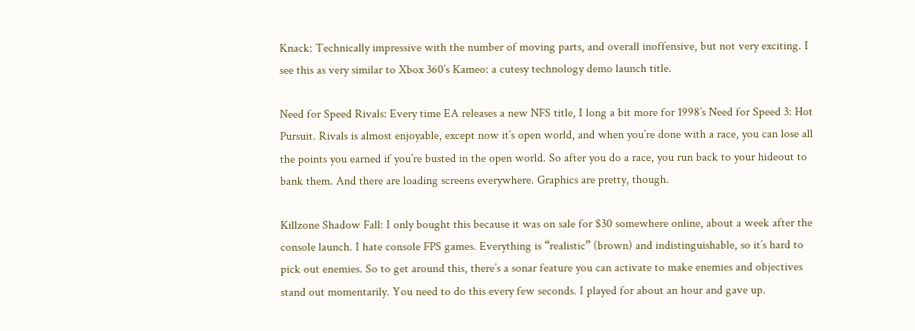Knack: Technically impressive with the number of moving parts, and overall inoffensive, but not very exciting. I see this as very similar to Xbox 360’s Kameo: a cutesy technology demo launch title.

Need for Speed Rivals: Every time EA releases a new NFS title, I long a bit more for 1998’s Need for Speed 3: Hot Pursuit. Rivals is almost enjoyable, except now it’s open world, and when you’re done with a race, you can lose all the points you earned if you’re busted in the open world. So after you do a race, you run back to your hideout to bank them. And there are loading screens everywhere. Graphics are pretty, though.

Killzone Shadow Fall: I only bought this because it was on sale for $30 somewhere online, about a week after the console launch. I hate console FPS games. Everything is “realistic” (brown) and indistinguishable, so it’s hard to pick out enemies. So to get around this, there’s a sonar feature you can activate to make enemies and objectives stand out momentarily. You need to do this every few seconds. I played for about an hour and gave up.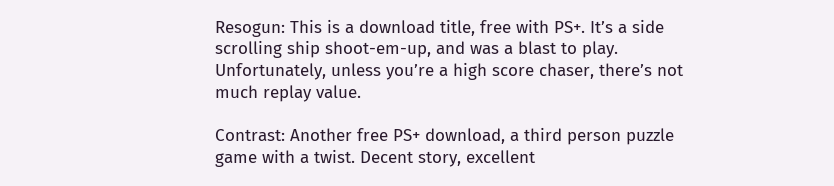Resogun: This is a download title, free with PS+. It’s a side scrolling ship shoot-em-up, and was a blast to play. Unfortunately, unless you’re a high score chaser, there’s not much replay value.

Contrast: Another free PS+ download, a third person puzzle game with a twist. Decent story, excellent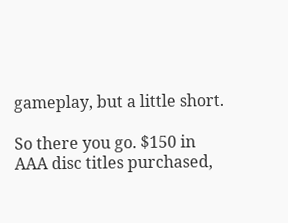gameplay, but a little short.

So there you go. $150 in AAA disc titles purchased,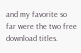and my favorite so far were the two free download titles.